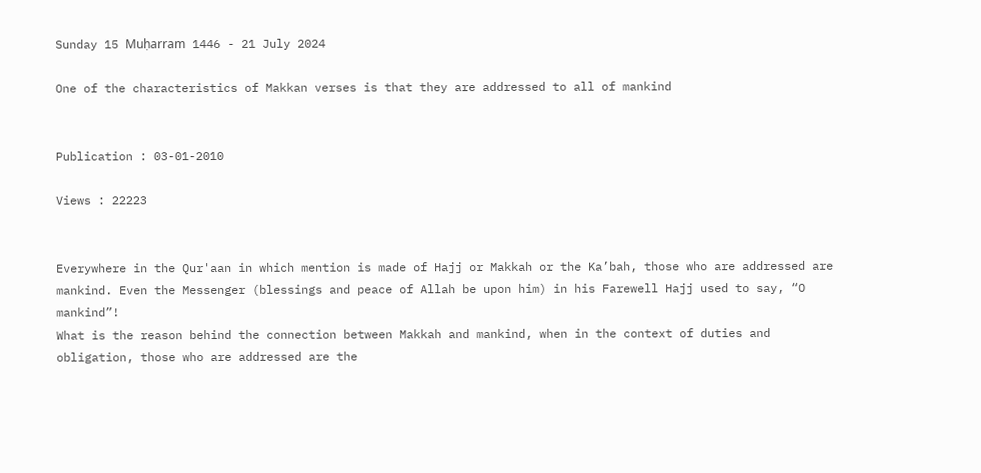Sunday 15 Muḥarram 1446 - 21 July 2024

One of the characteristics of Makkan verses is that they are addressed to all of mankind


Publication : 03-01-2010

Views : 22223


Everywhere in the Qur'aan in which mention is made of Hajj or Makkah or the Ka’bah, those who are addressed are mankind. Even the Messenger (blessings and peace of Allah be upon him) in his Farewell Hajj used to say, “O mankind”!
What is the reason behind the connection between Makkah and mankind, when in the context of duties and obligation, those who are addressed are the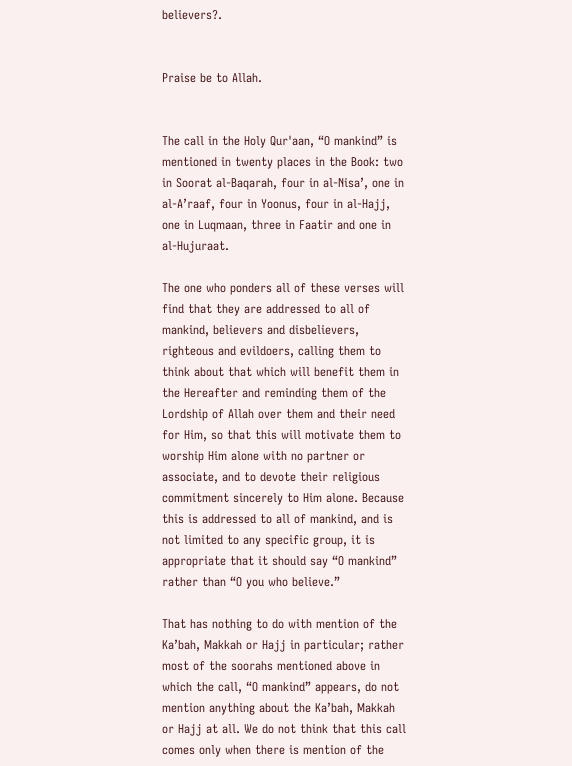believers?.


Praise be to Allah.


The call in the Holy Qur'aan, “O mankind” is mentioned in twenty places in the Book: two in Soorat al-Baqarah, four in al-Nisa’, one in al-A’raaf, four in Yoonus, four in al-Hajj, one in Luqmaan, three in Faatir and one in al-Hujuraat.

The one who ponders all of these verses will find that they are addressed to all of mankind, believers and disbelievers, righteous and evildoers, calling them to think about that which will benefit them in the Hereafter and reminding them of the Lordship of Allah over them and their need for Him, so that this will motivate them to worship Him alone with no partner or associate, and to devote their religious commitment sincerely to Him alone. Because this is addressed to all of mankind, and is not limited to any specific group, it is appropriate that it should say “O mankind” rather than “O you who believe.”

That has nothing to do with mention of the Ka’bah, Makkah or Hajj in particular; rather most of the soorahs mentioned above in which the call, “O mankind” appears, do not mention anything about the Ka’bah, Makkah or Hajj at all. We do not think that this call comes only when there is mention of the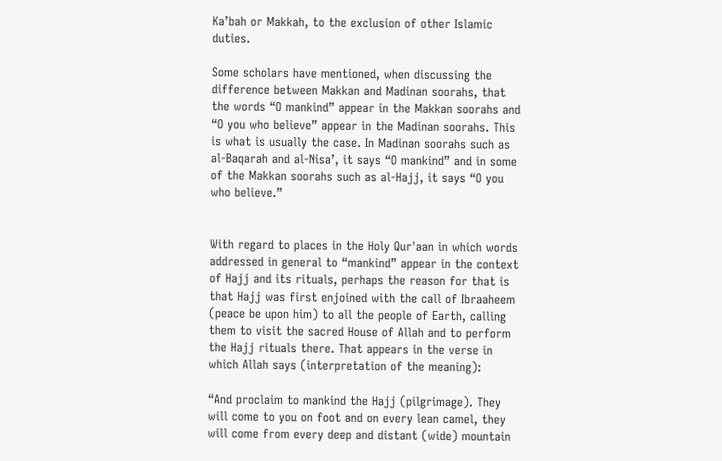Ka’bah or Makkah, to the exclusion of other Islamic duties.

Some scholars have mentioned, when discussing the difference between Makkan and Madinan soorahs, that the words “O mankind” appear in the Makkan soorahs and “O you who believe” appear in the Madinan soorahs. This is what is usually the case. In Madinan soorahs such as al-Baqarah and al-Nisa’, it says “O mankind” and in some of the Makkan soorahs such as al-Hajj, it says “O you who believe.”


With regard to places in the Holy Qur'aan in which words addressed in general to “mankind” appear in the context of Hajj and its rituals, perhaps the reason for that is that Hajj was first enjoined with the call of Ibraaheem (peace be upon him) to all the people of Earth, calling them to visit the sacred House of Allah and to perform the Hajj rituals there. That appears in the verse in which Allah says (interpretation of the meaning):

“And proclaim to mankind the Hajj (pilgrimage). They will come to you on foot and on every lean camel, they will come from every deep and distant (wide) mountain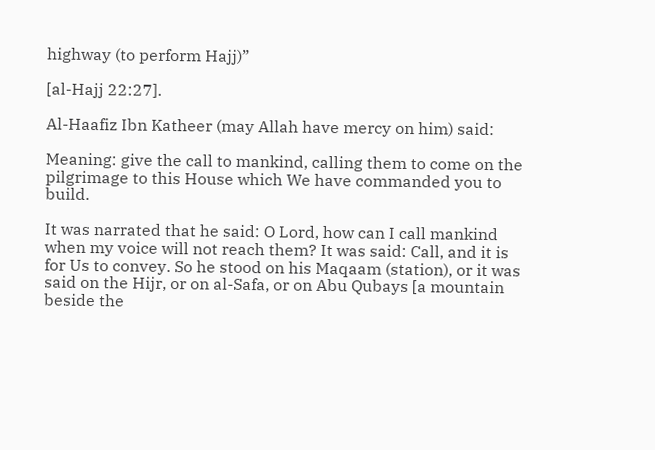highway (to perform Hajj)”

[al-Hajj 22:27].

Al-Haafiz Ibn Katheer (may Allah have mercy on him) said:

Meaning: give the call to mankind, calling them to come on the pilgrimage to this House which We have commanded you to build.

It was narrated that he said: O Lord, how can I call mankind when my voice will not reach them? It was said: Call, and it is for Us to convey. So he stood on his Maqaam (station), or it was said on the Hijr, or on al-Safa, or on Abu Qubays [a mountain beside the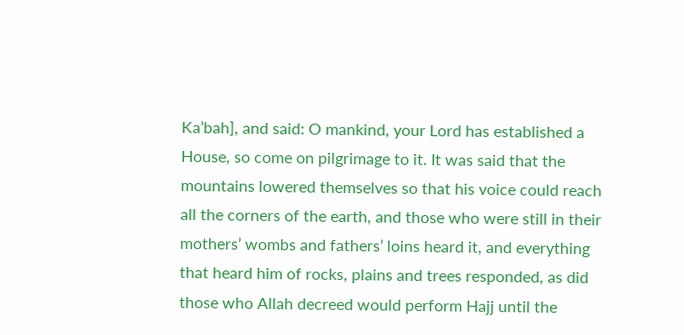Ka’bah], and said: O mankind, your Lord has established a House, so come on pilgrimage to it. It was said that the mountains lowered themselves so that his voice could reach all the corners of the earth, and those who were still in their mothers’ wombs and fathers’ loins heard it, and everything that heard him of rocks, plains and trees responded, as did those who Allah decreed would perform Hajj until the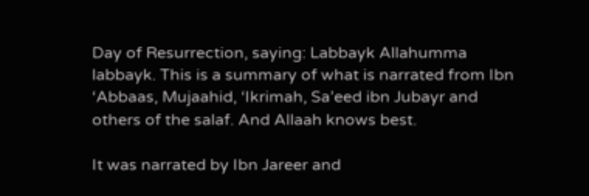Day of Resurrection, saying: Labbayk Allahumma labbayk. This is a summary of what is narrated from Ibn ‘Abbaas, Mujaahid, ‘Ikrimah, Sa’eed ibn Jubayr and others of the salaf. And Allaah knows best.

It was narrated by Ibn Jareer and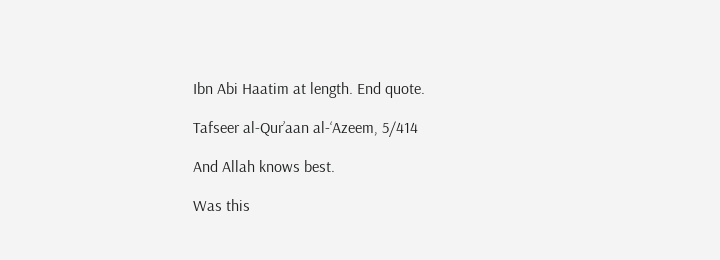Ibn Abi Haatim at length. End quote.

Tafseer al-Qur’aan al-‘Azeem, 5/414

And Allah knows best.

Was this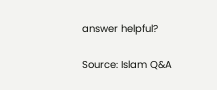answer helpful?

Source: Islam Q&A